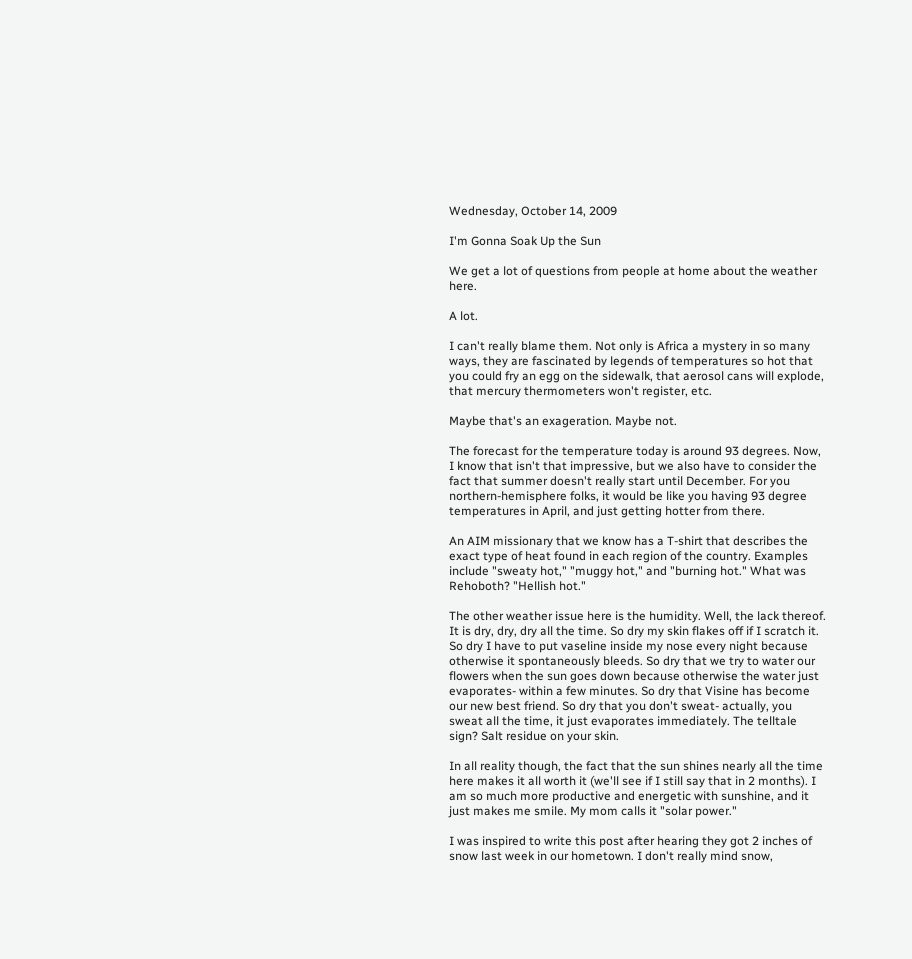Wednesday, October 14, 2009

I'm Gonna Soak Up the Sun

We get a lot of questions from people at home about the weather here.

A lot.

I can't really blame them. Not only is Africa a mystery in so many ways, they are fascinated by legends of temperatures so hot that you could fry an egg on the sidewalk, that aerosol cans will explode, that mercury thermometers won't register, etc.

Maybe that's an exageration. Maybe not.

The forecast for the temperature today is around 93 degrees. Now, I know that isn't that impressive, but we also have to consider the fact that summer doesn't really start until December. For you northern-hemisphere folks, it would be like you having 93 degree temperatures in April, and just getting hotter from there.

An AIM missionary that we know has a T-shirt that describes the exact type of heat found in each region of the country. Examples include "sweaty hot," "muggy hot," and "burning hot." What was Rehoboth? "Hellish hot."

The other weather issue here is the humidity. Well, the lack thereof. It is dry, dry, dry all the time. So dry my skin flakes off if I scratch it. So dry I have to put vaseline inside my nose every night because otherwise it spontaneously bleeds. So dry that we try to water our flowers when the sun goes down because otherwise the water just evaporates- within a few minutes. So dry that Visine has become our new best friend. So dry that you don't sweat- actually, you sweat all the time, it just evaporates immediately. The telltale sign? Salt residue on your skin.

In all reality though, the fact that the sun shines nearly all the time here makes it all worth it (we'll see if I still say that in 2 months). I am so much more productive and energetic with sunshine, and it just makes me smile. My mom calls it "solar power."

I was inspired to write this post after hearing they got 2 inches of snow last week in our hometown. I don't really mind snow,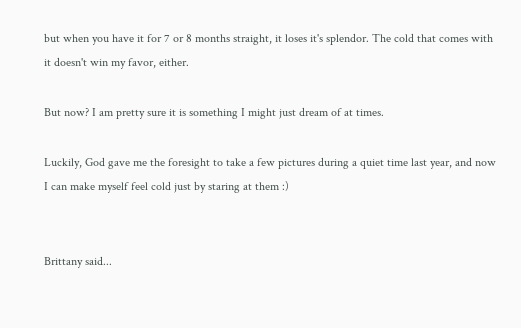but when you have it for 7 or 8 months straight, it loses it's splendor. The cold that comes with it doesn't win my favor, either.

But now? I am pretty sure it is something I might just dream of at times.

Luckily, God gave me the foresight to take a few pictures during a quiet time last year, and now I can make myself feel cold just by staring at them :)


Brittany said...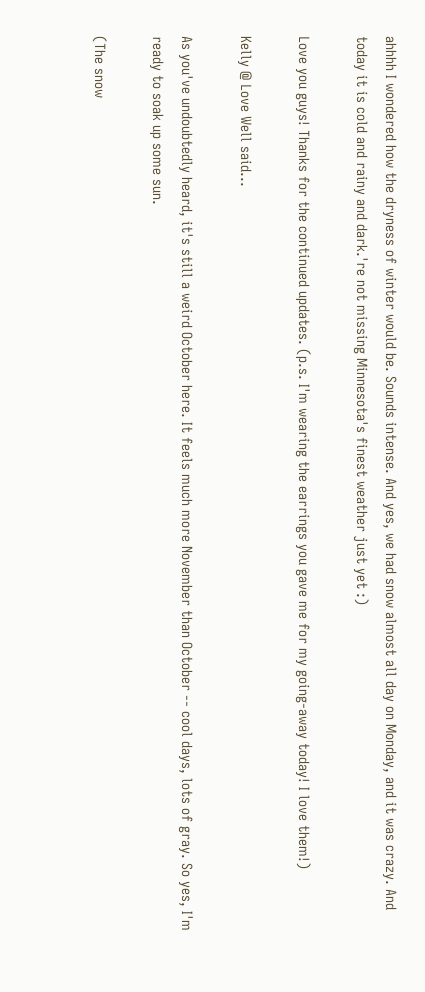ahhhh I wondered how the dryness of winter would be. Sounds intense. And yes, we had snow almost all day on Monday, and it was crazy. And today it is cold and rainy and dark.'re not missing Minnesota's finest weather just yet :)

Love you guys! Thanks for the continued updates. (p.s. I'm wearing the earrings you gave me for my going-away today! I love them!)

Kelly @ Love Well said...

As you've undoubtedly heard, it's still a weird October here. It feels much more November than October -- cool days, lots of gray. So yes, I'm ready to soak up some sun.

(The snow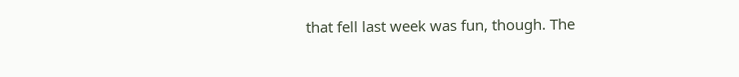that fell last week was fun, though. The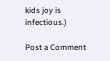kids joy is infectious.)

Post a Comment